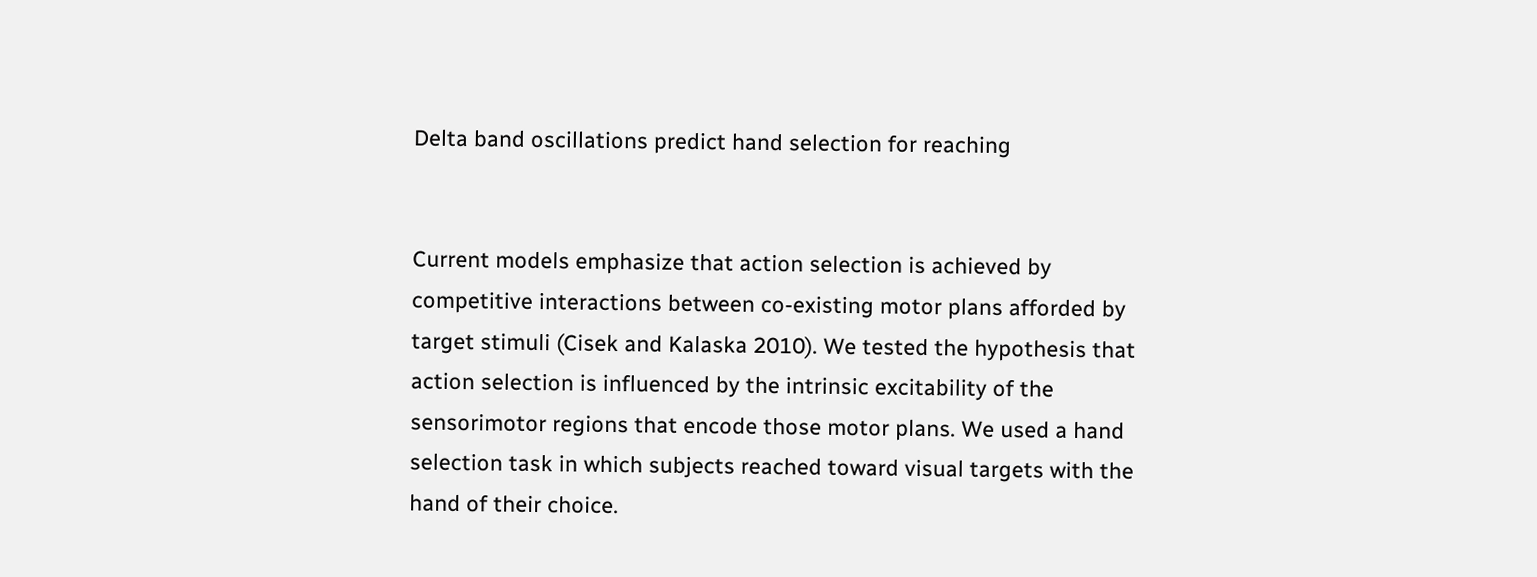Delta band oscillations predict hand selection for reaching


Current models emphasize that action selection is achieved by competitive interactions between co-existing motor plans afforded by target stimuli (Cisek and Kalaska 2010). We tested the hypothesis that action selection is influenced by the intrinsic excitability of the sensorimotor regions that encode those motor plans. We used a hand selection task in which subjects reached toward visual targets with the hand of their choice.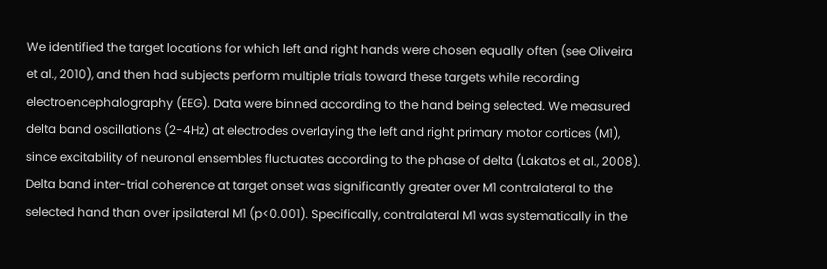We identified the target locations for which left and right hands were chosen equally often (see Oliveira et al., 2010), and then had subjects perform multiple trials toward these targets while recording electroencephalography (EEG). Data were binned according to the hand being selected. We measured delta band oscillations (2-4Hz) at electrodes overlaying the left and right primary motor cortices (M1), since excitability of neuronal ensembles fluctuates according to the phase of delta (Lakatos et al., 2008). Delta band inter-trial coherence at target onset was significantly greater over M1 contralateral to the selected hand than over ipsilateral M1 (p<0.001). Specifically, contralateral M1 was systematically in the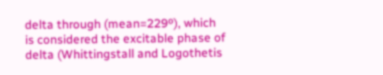delta through (mean=229º), which is considered the excitable phase of delta (Whittingstall and Logothetis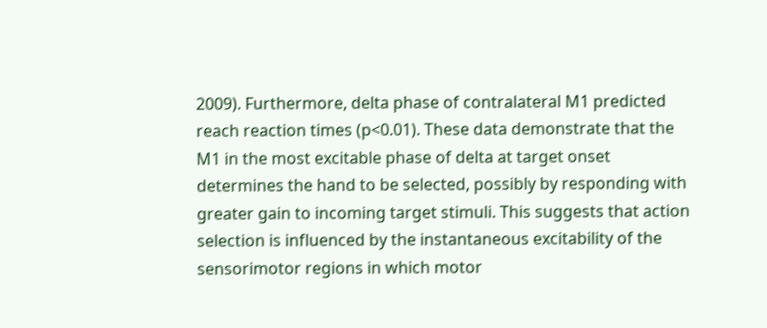2009). Furthermore, delta phase of contralateral M1 predicted reach reaction times (p<0.01). These data demonstrate that the M1 in the most excitable phase of delta at target onset determines the hand to be selected, possibly by responding with greater gain to incoming target stimuli. This suggests that action selection is influenced by the instantaneous excitability of the sensorimotor regions in which motor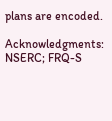plans are encoded.

Acknowledgments: NSERC; FRQ-S